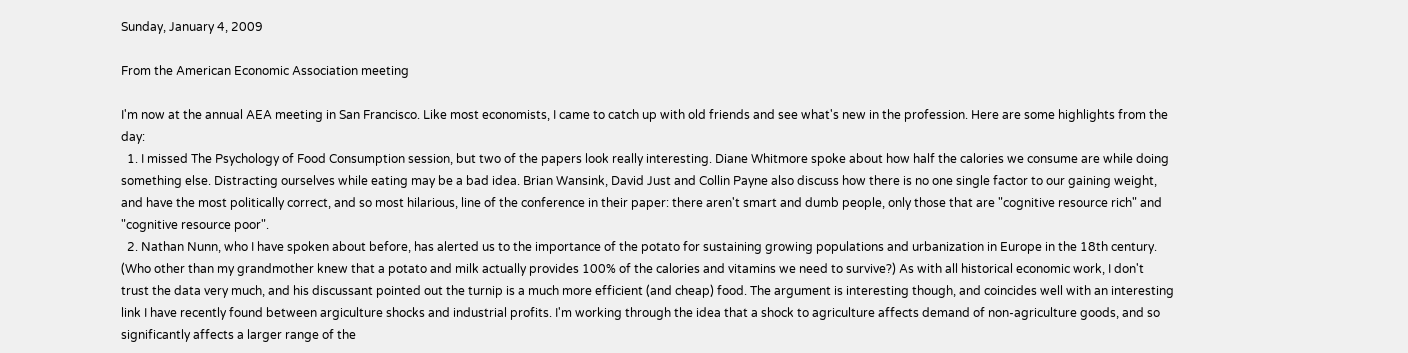Sunday, January 4, 2009

From the American Economic Association meeting

I'm now at the annual AEA meeting in San Francisco. Like most economists, I came to catch up with old friends and see what's new in the profession. Here are some highlights from the day:
  1. I missed The Psychology of Food Consumption session, but two of the papers look really interesting. Diane Whitmore spoke about how half the calories we consume are while doing something else. Distracting ourselves while eating may be a bad idea. Brian Wansink, David Just and Collin Payne also discuss how there is no one single factor to our gaining weight, and have the most politically correct, and so most hilarious, line of the conference in their paper: there aren't smart and dumb people, only those that are "cognitive resource rich" and "cognitive resource poor".
  2. Nathan Nunn, who I have spoken about before, has alerted us to the importance of the potato for sustaining growing populations and urbanization in Europe in the 18th century. (Who other than my grandmother knew that a potato and milk actually provides 100% of the calories and vitamins we need to survive?) As with all historical economic work, I don't trust the data very much, and his discussant pointed out the turnip is a much more efficient (and cheap) food. The argument is interesting though, and coincides well with an interesting link I have recently found between argiculture shocks and industrial profits. I'm working through the idea that a shock to agriculture affects demand of non-agriculture goods, and so significantly affects a larger range of the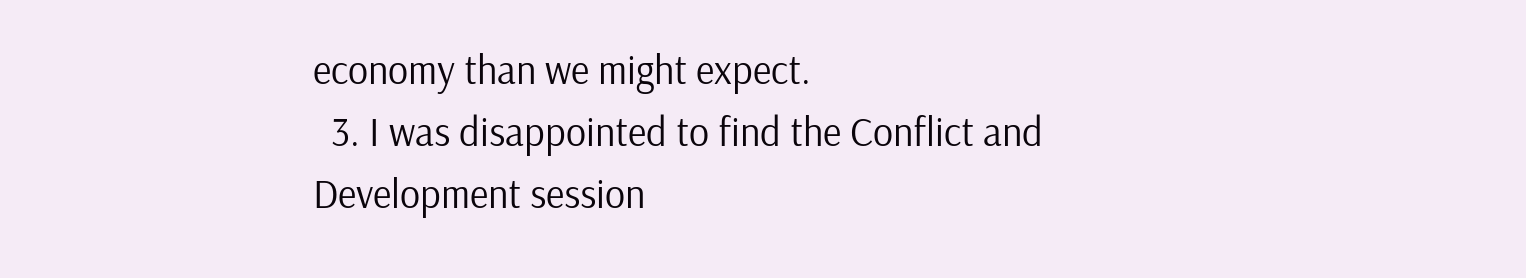economy than we might expect.
  3. I was disappointed to find the Conflict and Development session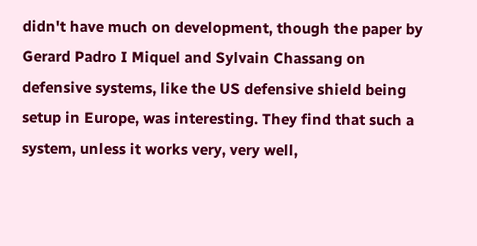didn't have much on development, though the paper by Gerard Padro I Miquel and Sylvain Chassang on defensive systems, like the US defensive shield being setup in Europe, was interesting. They find that such a system, unless it works very, very well,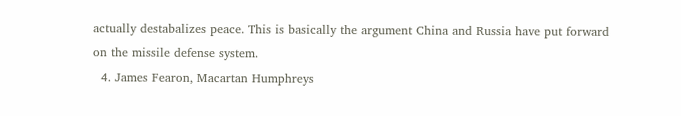actually destabalizes peace. This is basically the argument China and Russia have put forward on the missile defense system.
  4. James Fearon, Macartan Humphreys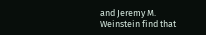and Jeremy M. Weinstein find that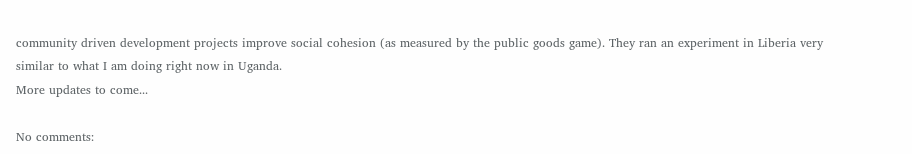community driven development projects improve social cohesion (as measured by the public goods game). They ran an experiment in Liberia very similar to what I am doing right now in Uganda.
More updates to come...

No comments: